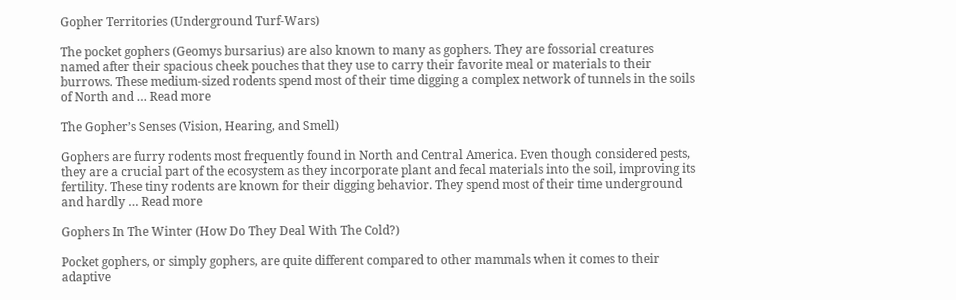Gopher Territories (Underground Turf-Wars)

The pocket gophers (Geomys bursarius) are also known to many as gophers. They are fossorial creatures named after their spacious cheek pouches that they use to carry their favorite meal or materials to their burrows. These medium-sized rodents spend most of their time digging a complex network of tunnels in the soils of North and … Read more

The Gopher’s Senses (Vision, Hearing, and Smell)

Gophers are furry rodents most frequently found in North and Central America. Even though considered pests, they are a crucial part of the ecosystem as they incorporate plant and fecal materials into the soil, improving its fertility. These tiny rodents are known for their digging behavior. They spend most of their time underground and hardly … Read more

Gophers In The Winter (How Do They Deal With The Cold?)

Pocket gophers, or simply gophers, are quite different compared to other mammals when it comes to their adaptive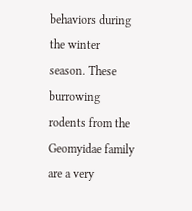behaviors during the winter season. These burrowing rodents from the Geomyidae family are a very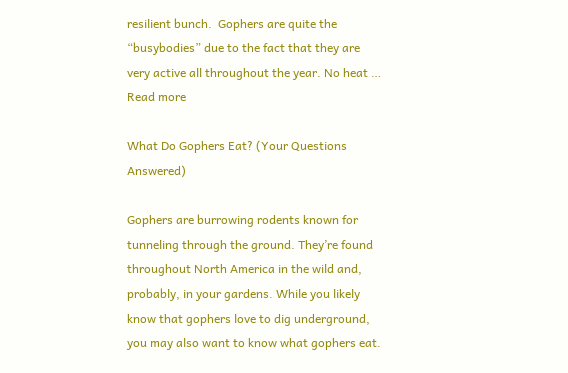resilient bunch.  Gophers are quite the “busybodies” due to the fact that they are very active all throughout the year. No heat … Read more

What Do Gophers Eat? (Your Questions Answered)

Gophers are burrowing rodents known for tunneling through the ground. They’re found throughout North America in the wild and, probably, in your gardens. While you likely know that gophers love to dig underground, you may also want to know what gophers eat.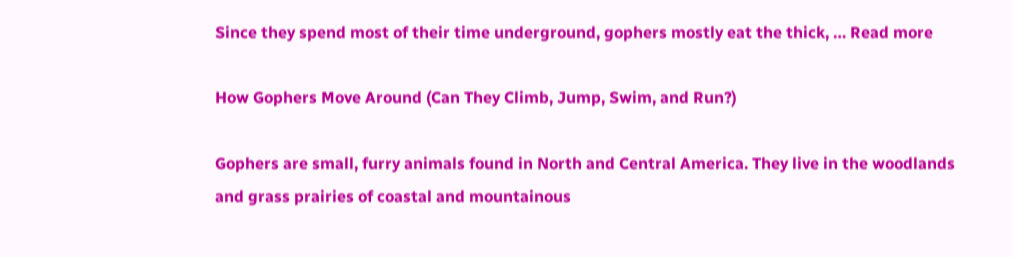Since they spend most of their time underground, gophers mostly eat the thick, … Read more

How Gophers Move Around (Can They Climb, Jump, Swim, and Run?)

Gophers are small, furry animals found in North and Central America. They live in the woodlands and grass prairies of coastal and mountainous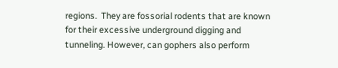regions.  They are fossorial rodents that are known for their excessive underground digging and tunneling. However, can gophers also perform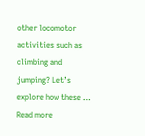other locomotor activities such as climbing and jumping? Let’s explore how these … Read more